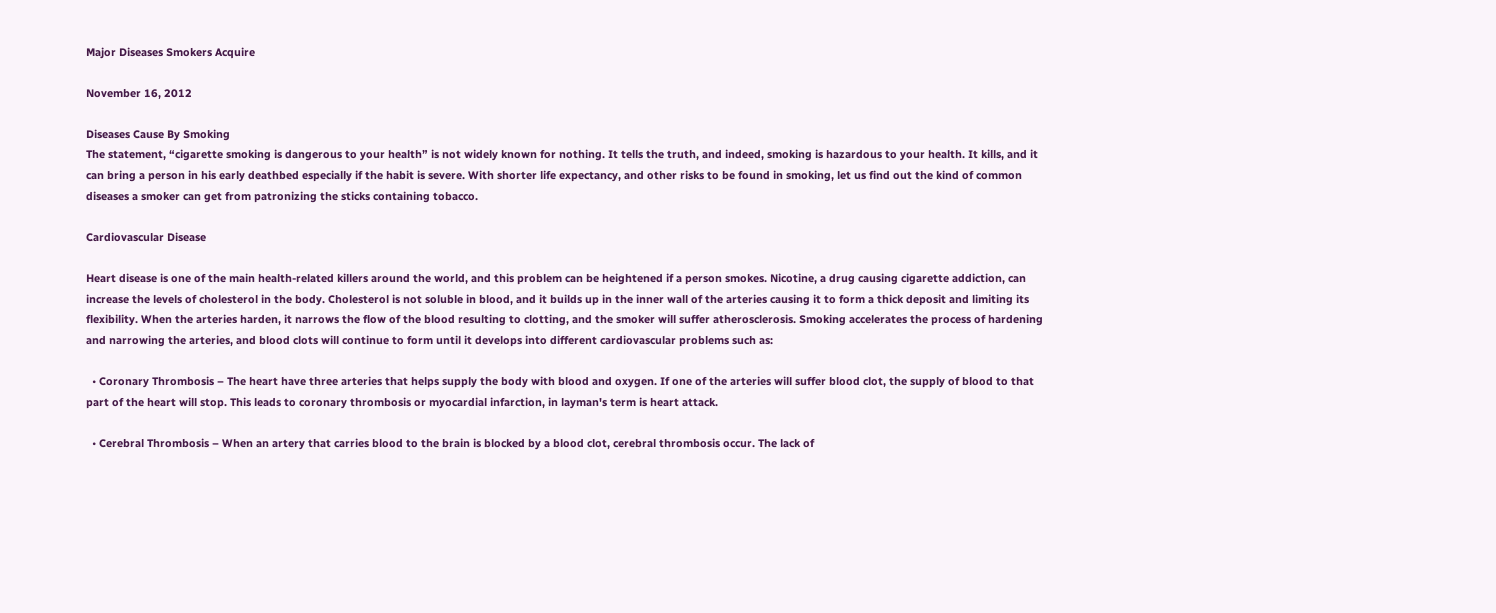Major Diseases Smokers Acquire

November 16, 2012

Diseases Cause By Smoking
The statement, “cigarette smoking is dangerous to your health” is not widely known for nothing. It tells the truth, and indeed, smoking is hazardous to your health. It kills, and it can bring a person in his early deathbed especially if the habit is severe. With shorter life expectancy, and other risks to be found in smoking, let us find out the kind of common diseases a smoker can get from patronizing the sticks containing tobacco.

Cardiovascular Disease

Heart disease is one of the main health-related killers around the world, and this problem can be heightened if a person smokes. Nicotine, a drug causing cigarette addiction, can increase the levels of cholesterol in the body. Cholesterol is not soluble in blood, and it builds up in the inner wall of the arteries causing it to form a thick deposit and limiting its flexibility. When the arteries harden, it narrows the flow of the blood resulting to clotting, and the smoker will suffer atherosclerosis. Smoking accelerates the process of hardening and narrowing the arteries, and blood clots will continue to form until it develops into different cardiovascular problems such as:

  • Coronary Thrombosis – The heart have three arteries that helps supply the body with blood and oxygen. If one of the arteries will suffer blood clot, the supply of blood to that part of the heart will stop. This leads to coronary thrombosis or myocardial infarction, in layman's term is heart attack.

  • Cerebral Thrombosis – When an artery that carries blood to the brain is blocked by a blood clot, cerebral thrombosis occur. The lack of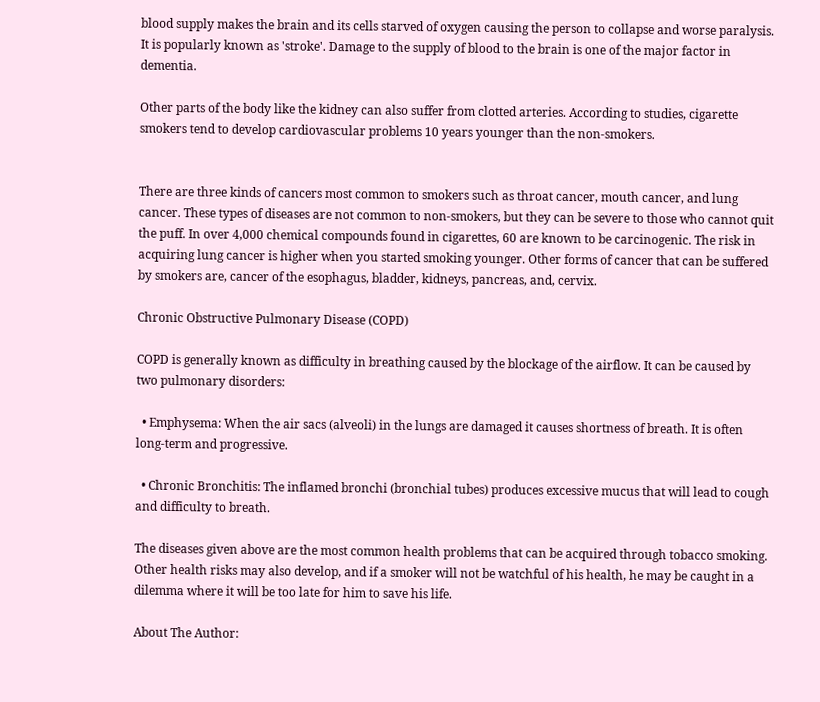blood supply makes the brain and its cells starved of oxygen causing the person to collapse and worse paralysis. It is popularly known as 'stroke'. Damage to the supply of blood to the brain is one of the major factor in dementia.

Other parts of the body like the kidney can also suffer from clotted arteries. According to studies, cigarette smokers tend to develop cardiovascular problems 10 years younger than the non-smokers.


There are three kinds of cancers most common to smokers such as throat cancer, mouth cancer, and lung cancer. These types of diseases are not common to non-smokers, but they can be severe to those who cannot quit the puff. In over 4,000 chemical compounds found in cigarettes, 60 are known to be carcinogenic. The risk in acquiring lung cancer is higher when you started smoking younger. Other forms of cancer that can be suffered by smokers are, cancer of the esophagus, bladder, kidneys, pancreas, and, cervix.

Chronic Obstructive Pulmonary Disease (COPD)

COPD is generally known as difficulty in breathing caused by the blockage of the airflow. It can be caused by two pulmonary disorders:

  • Emphysema: When the air sacs (alveoli) in the lungs are damaged it causes shortness of breath. It is often long-term and progressive.

  • Chronic Bronchitis: The inflamed bronchi (bronchial tubes) produces excessive mucus that will lead to cough and difficulty to breath.

The diseases given above are the most common health problems that can be acquired through tobacco smoking. Other health risks may also develop, and if a smoker will not be watchful of his health, he may be caught in a dilemma where it will be too late for him to save his life.

About The Author: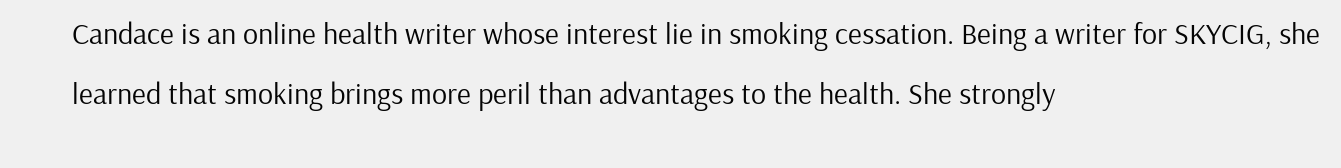Candace is an online health writer whose interest lie in smoking cessation. Being a writer for SKYCIG, she learned that smoking brings more peril than advantages to the health. She strongly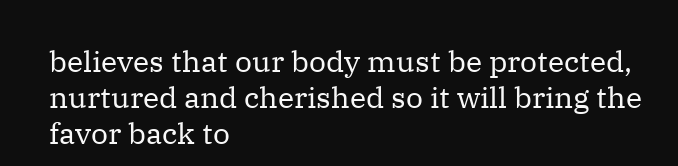believes that our body must be protected, nurtured and cherished so it will bring the favor back to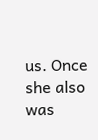us. Once she also was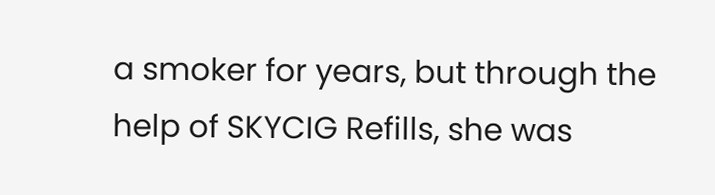a smoker for years, but through the help of SKYCIG Refills, she was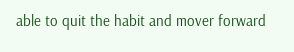able to quit the habit and mover forward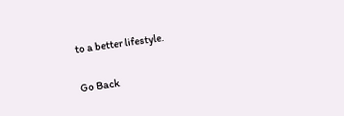to a better lifestyle.

Go Back